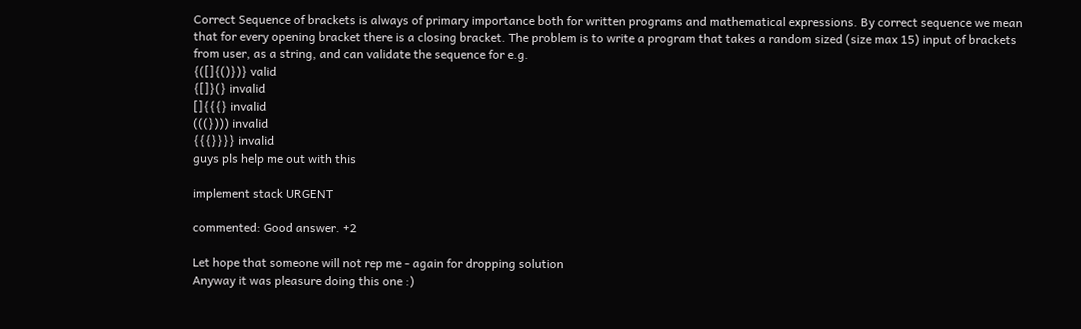Correct Sequence of brackets is always of primary importance both for written programs and mathematical expressions. By correct sequence we mean that for every opening bracket there is a closing bracket. The problem is to write a program that takes a random sized (size max 15) input of brackets from user, as a string, and can validate the sequence for e.g.
{([]{()})} valid
{[]}(} invalid
[]{{{} invalid
(((}))) invalid
{{{}}}} invalid
guys pls help me out with this

implement stack URGENT

commented: Good answer. +2

Let hope that someone will not rep me - again for dropping solution
Anyway it was pleasure doing this one :)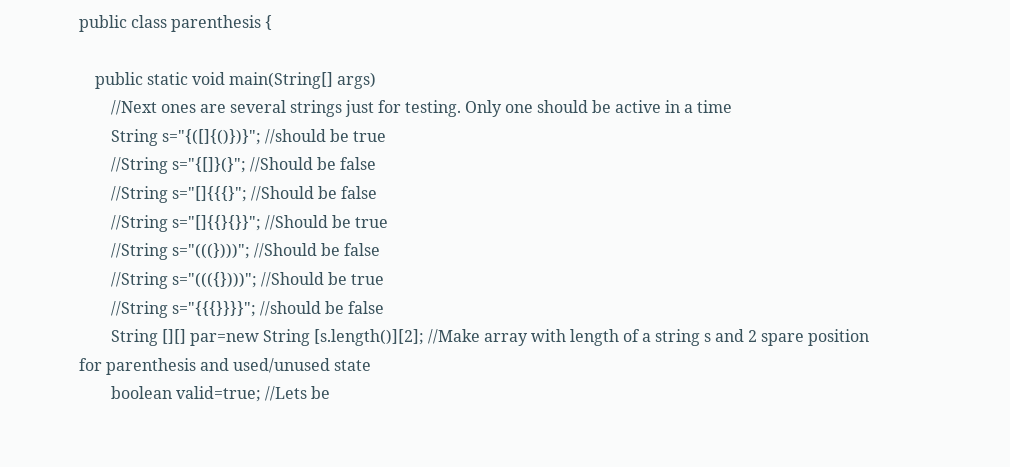public class parenthesis {

    public static void main(String[] args)
        //Next ones are several strings just for testing. Only one should be active in a time
        String s="{([]{()})}"; //should be true
        //String s="{[]}(}"; //Should be false
        //String s="[]{{{}"; //Should be false
        //String s="[]{{}{}}"; //Should be true
        //String s="(((})))"; //Should be false
        //String s="((({})))"; //Should be true
        //String s="{{{}}}}"; //should be false
        String [][] par=new String [s.length()][2]; //Make array with length of a string s and 2 spare position for parenthesis and used/unused state
        boolean valid=true; //Lets be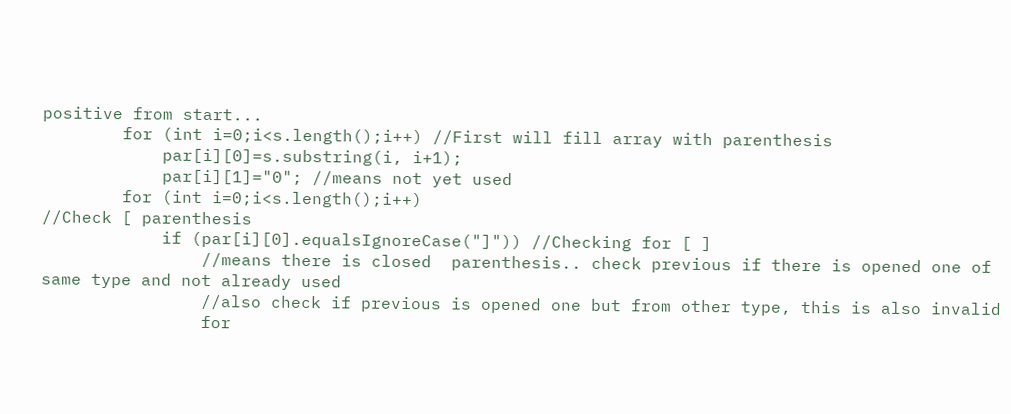positive from start...
        for (int i=0;i<s.length();i++) //First will fill array with parenthesis
            par[i][0]=s.substring(i, i+1);
            par[i][1]="0"; //means not yet used
        for (int i=0;i<s.length();i++)
//Check [ parenthesis
            if (par[i][0].equalsIgnoreCase("]")) //Checking for [ ]
                //means there is closed  parenthesis.. check previous if there is opened one of same type and not already used
                //also check if previous is opened one but from other type, this is also invalid
                for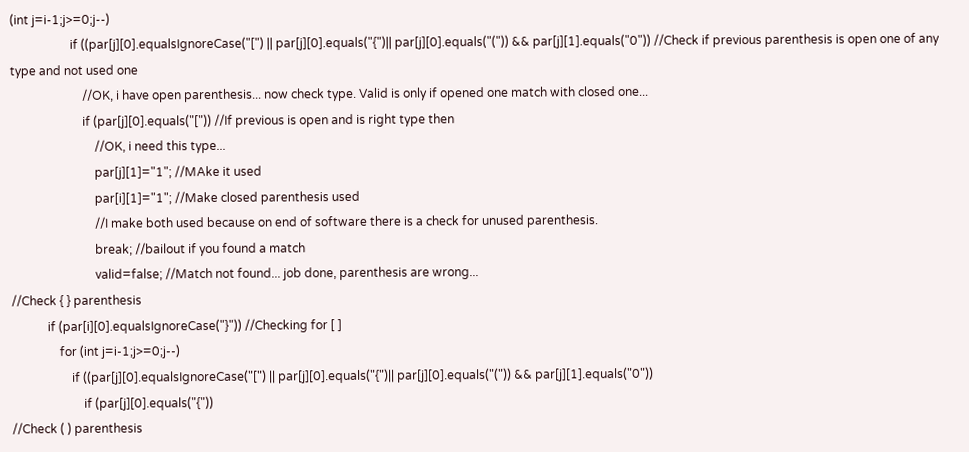(int j=i-1;j>=0;j--)
                    if ((par[j][0].equalsIgnoreCase("[") || par[j][0].equals("{")|| par[j][0].equals("(")) && par[j][1].equals("0")) //Check if previous parenthesis is open one of any type and not used one
                        //OK, i have open parenthesis... now check type. Valid is only if opened one match with closed one...
                        if (par[j][0].equals("[")) //If previous is open and is right type then
                            //OK, i need this type...
                            par[j][1]="1"; //MAke it used
                            par[i][1]="1"; //Make closed parenthesis used
                            //I make both used because on end of software there is a check for unused parenthesis.
                            break; //bailout if you found a match
                            valid=false; //Match not found... job done, parenthesis are wrong...
//Check { } parenthesis
            if (par[i][0].equalsIgnoreCase("}")) //Checking for [ ]
                for (int j=i-1;j>=0;j--)
                    if ((par[j][0].equalsIgnoreCase("[") || par[j][0].equals("{")|| par[j][0].equals("(")) && par[j][1].equals("0"))
                        if (par[j][0].equals("{"))
//Check ( ) parenthesis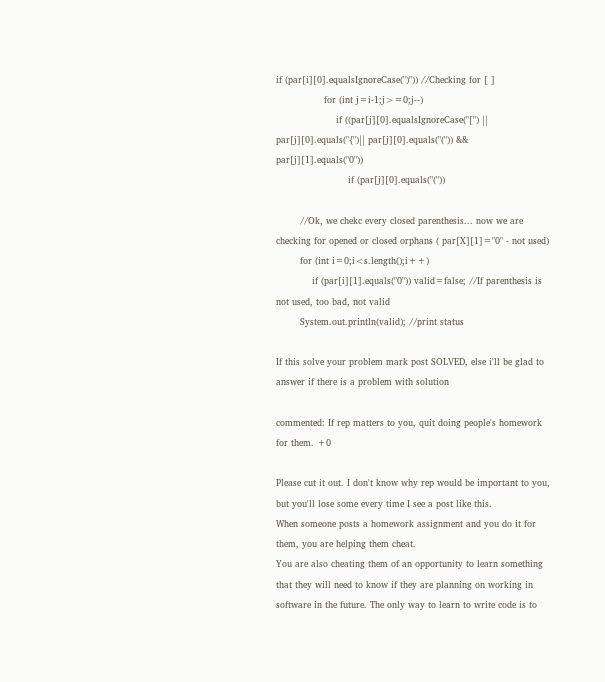if (par[i][0].equalsIgnoreCase(")")) //Checking for [ ]
                for (int j=i-1;j>=0;j--)
                    if ((par[j][0].equalsIgnoreCase("[") || par[j][0].equals("{")|| par[j][0].equals("(")) && par[j][1].equals("0"))
                        if (par[j][0].equals("("))

        //Ok, we chekc every closed parenthesis... now we are checking for opened or closed orphans ( par[X][1]="0" - not used)
        for (int i=0;i<s.length();i++)
            if (par[i][1].equals("0")) valid=false; //If parenthesis is not used, too bad, not valid
        System.out.println(valid); //print status

If this solve your problem mark post SOLVED, else i'll be glad to answer if there is a problem with solution

commented: If rep matters to you, quit doing people's homework for them. +0

Please cut it out. I don't know why rep would be important to you, but you'll lose some every time I see a post like this.
When someone posts a homework assignment and you do it for them, you are helping them cheat.
You are also cheating them of an opportunity to learn something that they will need to know if they are planning on working in software in the future. The only way to learn to write code is to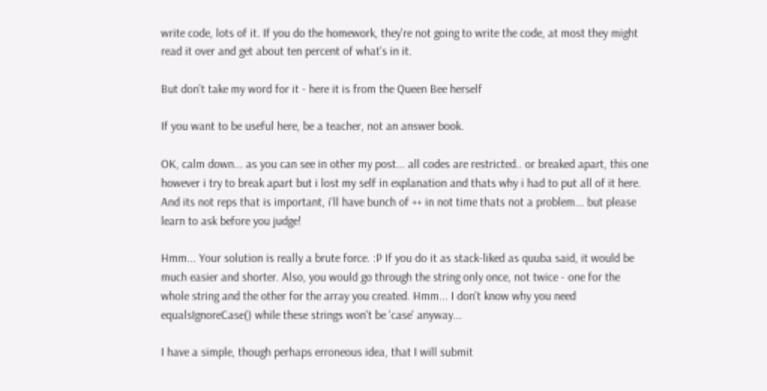write code, lots of it. If you do the homework, they're not going to write the code, at most they might read it over and get about ten percent of what's in it.

But don't take my word for it - here it is from the Queen Bee herself

If you want to be useful here, be a teacher, not an answer book.

OK, calm down... as you can see in other my post... all codes are restricted.. or breaked apart, this one however i try to break apart but i lost my self in explanation and thats why i had to put all of it here. And its not reps that is important, i'll have bunch of ++ in not time thats not a problem... but please learn to ask before you judge!

Hmm... Your solution is really a brute force. :P If you do it as stack-liked as quuba said, it would be much easier and shorter. Also, you would go through the string only once, not twice - one for the whole string and the other for the array you created. Hmm... I don't know why you need equalsIgnoreCase() while these strings won't be 'case' anyway...

I have a simple, though perhaps erroneous idea, that I will submit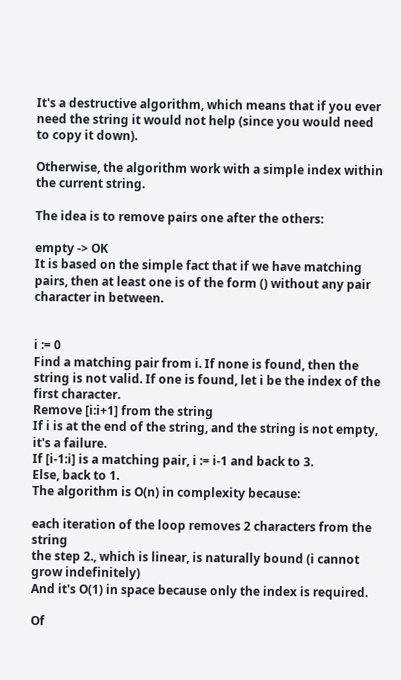It's a destructive algorithm, which means that if you ever need the string it would not help (since you would need to copy it down).

Otherwise, the algorithm work with a simple index within the current string.

The idea is to remove pairs one after the others:

empty -> OK
It is based on the simple fact that if we have matching pairs, then at least one is of the form () without any pair character in between.


i := 0
Find a matching pair from i. If none is found, then the string is not valid. If one is found, let i be the index of the first character.
Remove [i:i+1] from the string
If i is at the end of the string, and the string is not empty, it's a failure.
If [i-1:i] is a matching pair, i := i-1 and back to 3.
Else, back to 1.
The algorithm is O(n) in complexity because:

each iteration of the loop removes 2 characters from the string
the step 2., which is linear, is naturally bound (i cannot grow indefinitely)
And it's O(1) in space because only the index is required.

Of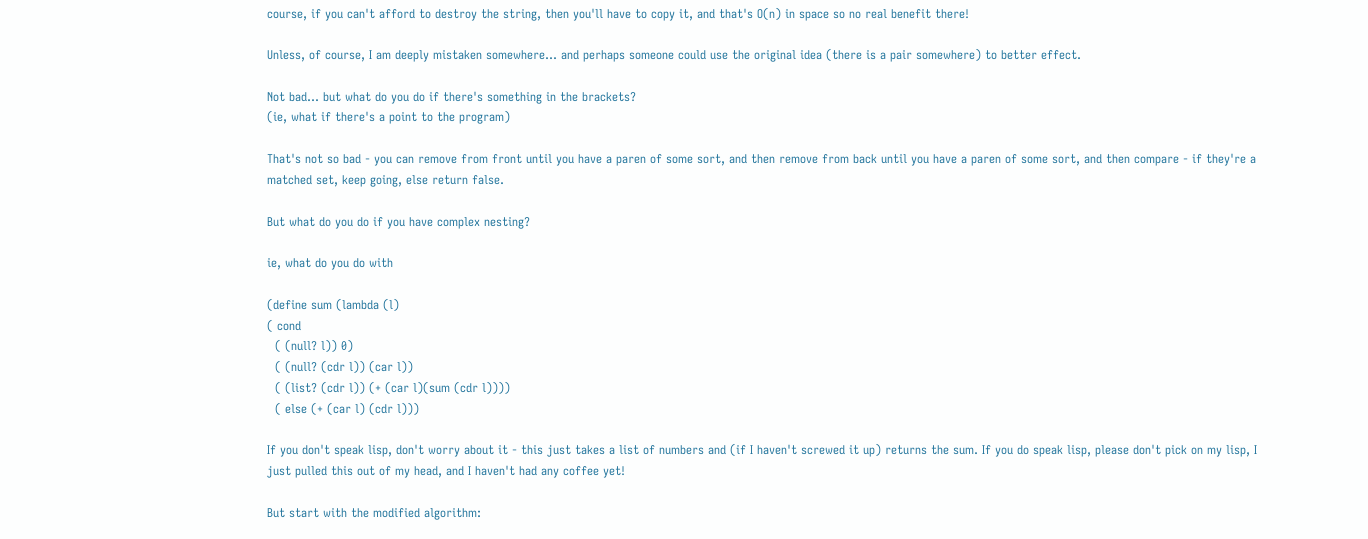course, if you can't afford to destroy the string, then you'll have to copy it, and that's O(n) in space so no real benefit there!

Unless, of course, I am deeply mistaken somewhere... and perhaps someone could use the original idea (there is a pair somewhere) to better effect.

Not bad... but what do you do if there's something in the brackets?
(ie, what if there's a point to the program)

That's not so bad - you can remove from front until you have a paren of some sort, and then remove from back until you have a paren of some sort, and then compare - if they're a matched set, keep going, else return false.

But what do you do if you have complex nesting?

ie, what do you do with

(define sum (lambda (l)
( cond
  ( (null? l)) 0)
  ( (null? (cdr l)) (car l))
  ( (list? (cdr l)) (+ (car l)(sum (cdr l))))
  ( else (+ (car l) (cdr l)))

If you don't speak lisp, don't worry about it - this just takes a list of numbers and (if I haven't screwed it up) returns the sum. If you do speak lisp, please don't pick on my lisp, I just pulled this out of my head, and I haven't had any coffee yet!

But start with the modified algorithm: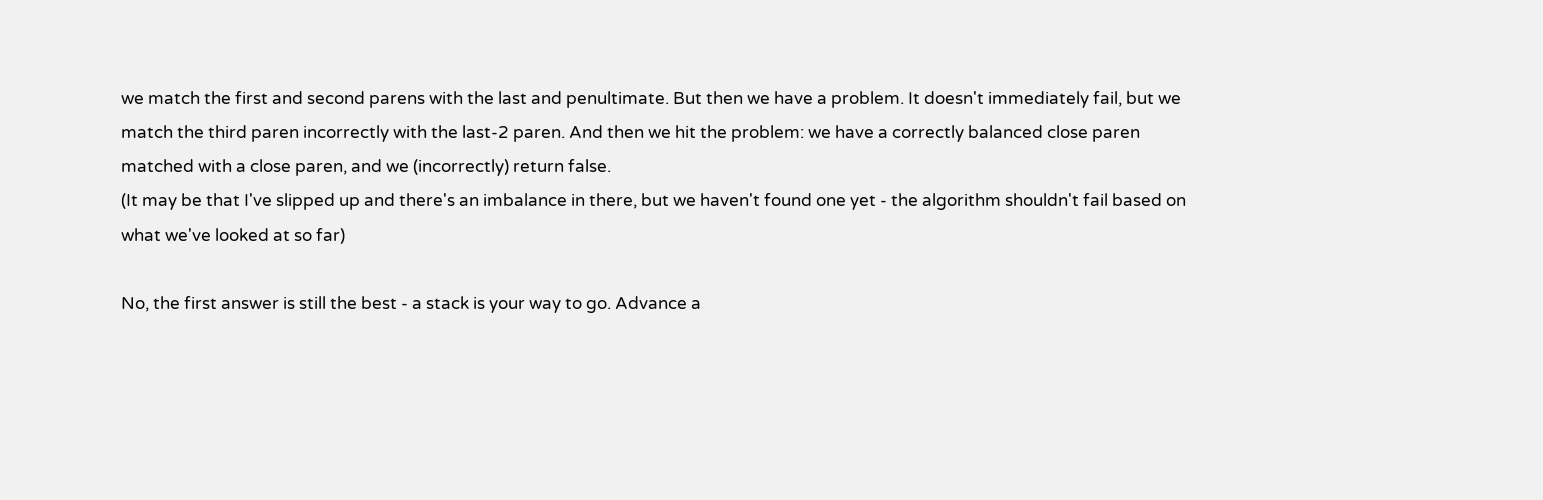we match the first and second parens with the last and penultimate. But then we have a problem. It doesn't immediately fail, but we match the third paren incorrectly with the last-2 paren. And then we hit the problem: we have a correctly balanced close paren matched with a close paren, and we (incorrectly) return false.
(It may be that I've slipped up and there's an imbalance in there, but we haven't found one yet - the algorithm shouldn't fail based on what we've looked at so far)

No, the first answer is still the best - a stack is your way to go. Advance a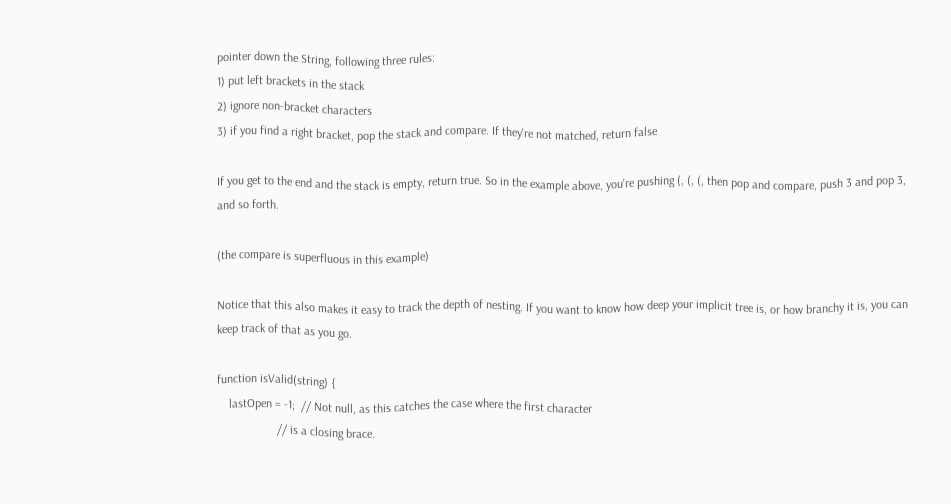pointer down the String, following three rules:
1) put left brackets in the stack
2) ignore non-bracket characters
3) if you find a right bracket, pop the stack and compare. If they're not matched, return false

If you get to the end and the stack is empty, return true. So in the example above, you're pushing (, (, (, then pop and compare, push 3 and pop 3, and so forth.

(the compare is superfluous in this example)

Notice that this also makes it easy to track the depth of nesting. If you want to know how deep your implicit tree is, or how branchy it is, you can keep track of that as you go.

function isValid(string) {
    lastOpen = -1;  // Not null, as this catches the case where the first character
                    // is a closing brace.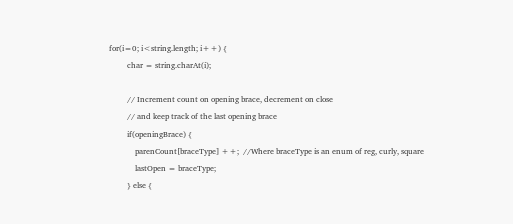for(i=0; i<string.length; i++) {
         char = string.charAt(i);

         // Increment count on opening brace, decrement on close
         // and keep track of the last opening brace
         if(openingBrace) {
             parenCount[braceType] ++;  //Where braceType is an enum of reg, curly, square
             lastOpen = braceType;
         } else {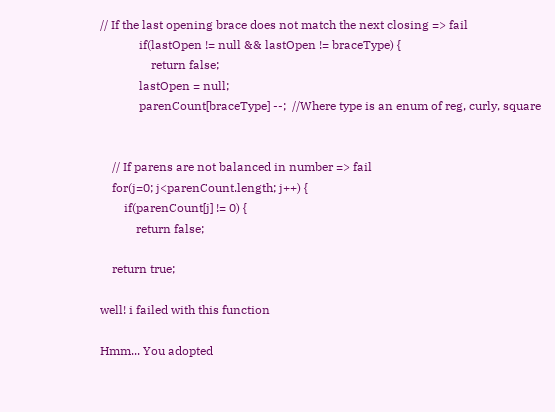// If the last opening brace does not match the next closing => fail
             if(lastOpen != null && lastOpen != braceType) {
                 return false;
             lastOpen = null;
             parenCount[braceType] --;  //Where type is an enum of reg, curly, square


    // If parens are not balanced in number => fail
    for(j=0; j<parenCount.length; j++) {
        if(parenCount[j] != 0) {
            return false;

    return true;

well! i failed with this function

Hmm... You adopted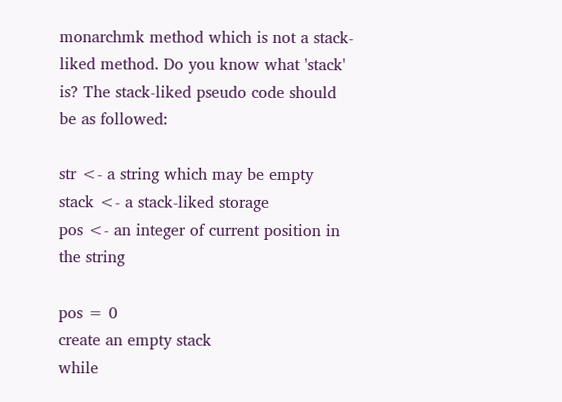monarchmk method which is not a stack-liked method. Do you know what 'stack' is? The stack-liked pseudo code should be as followed:

str <- a string which may be empty
stack <- a stack-liked storage
pos <- an integer of current position in the string

pos = 0
create an empty stack
while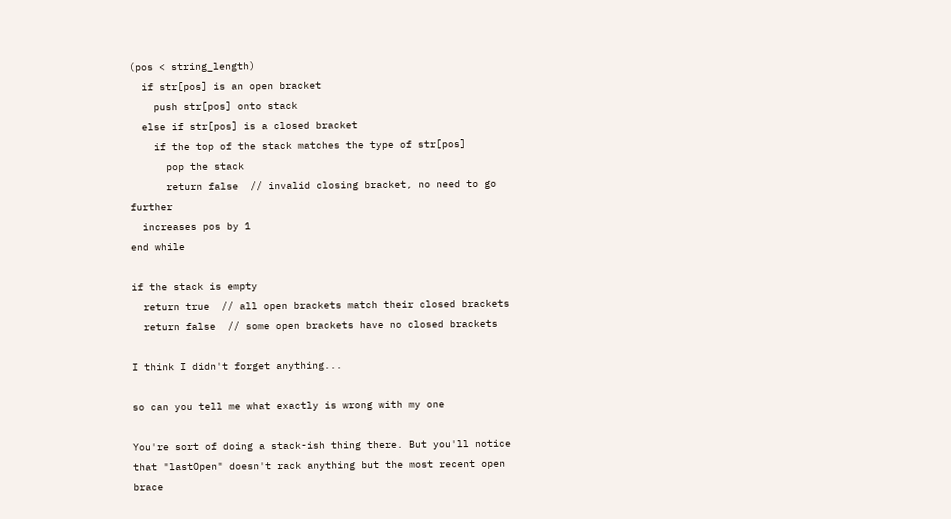(pos < string_length)
  if str[pos] is an open bracket
    push str[pos] onto stack
  else if str[pos] is a closed bracket
    if the top of the stack matches the type of str[pos]
      pop the stack
      return false  // invalid closing bracket, no need to go further
  increases pos by 1
end while

if the stack is empty
  return true  // all open brackets match their closed brackets
  return false  // some open brackets have no closed brackets

I think I didn't forget anything...

so can you tell me what exactly is wrong with my one

You're sort of doing a stack-ish thing there. But you'll notice that "lastOpen" doesn't rack anything but the most recent open brace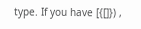type. If you have [{[]}) ,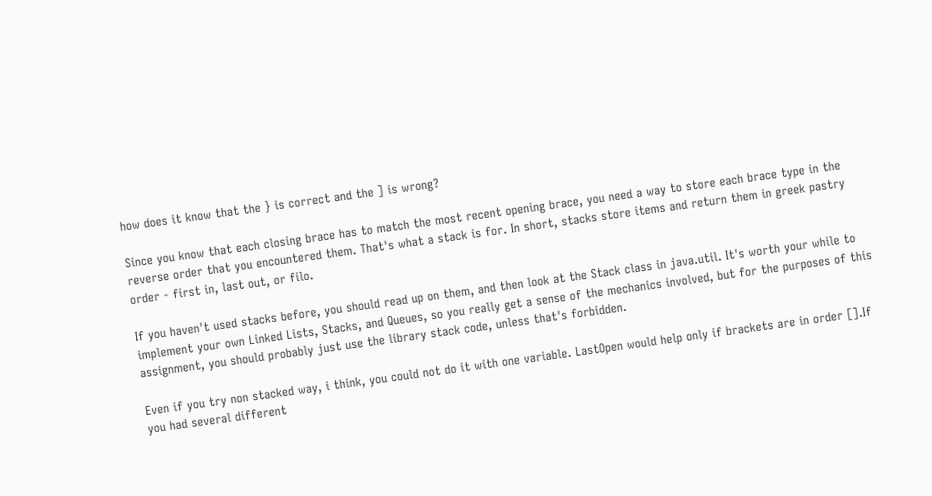how does it know that the } is correct and the ] is wrong?

Since you know that each closing brace has to match the most recent opening brace, you need a way to store each brace type in the reverse order that you encountered them. That's what a stack is for. In short, stacks store items and return them in greek pastry order - first in, last out, or filo.

If you haven't used stacks before, you should read up on them, and then look at the Stack class in java.util. It's worth your while to implement your own Linked Lists, Stacks, and Queues, so you really get a sense of the mechanics involved, but for the purposes of this assignment, you should probably just use the library stack code, unless that's forbidden.

Even if you try non stacked way, i think, you could not do it with one variable. LastOpen would help only if brackets are in order [].If you had several different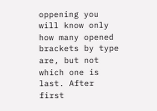oppening you will know only how many opened brackets by type are, but not which one is last. After first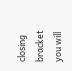closing bracket you will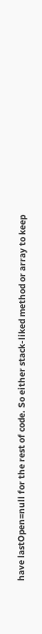have lastOpen=null for the rest of code. So either stack-liked method or array to keep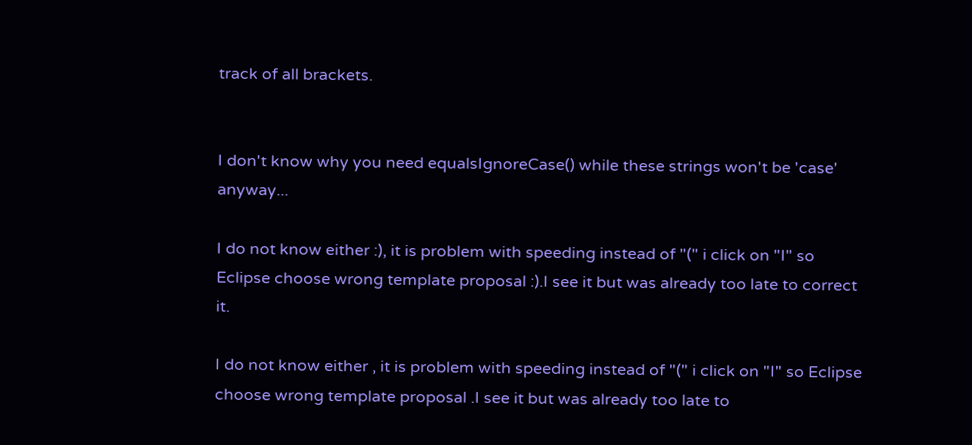track of all brackets.


I don't know why you need equalsIgnoreCase() while these strings won't be 'case' anyway...

I do not know either :), it is problem with speeding instead of "(" i click on "I" so Eclipse choose wrong template proposal :).I see it but was already too late to correct it.

I do not know either , it is problem with speeding instead of "(" i click on "I" so Eclipse choose wrong template proposal .I see it but was already too late to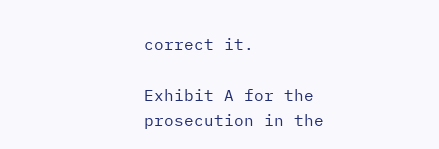correct it.

Exhibit A for the prosecution in the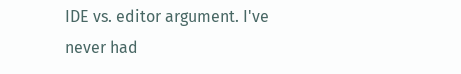IDE vs. editor argument. I've never had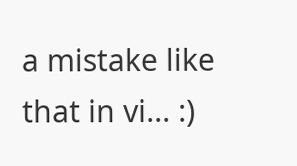a mistake like that in vi... :)